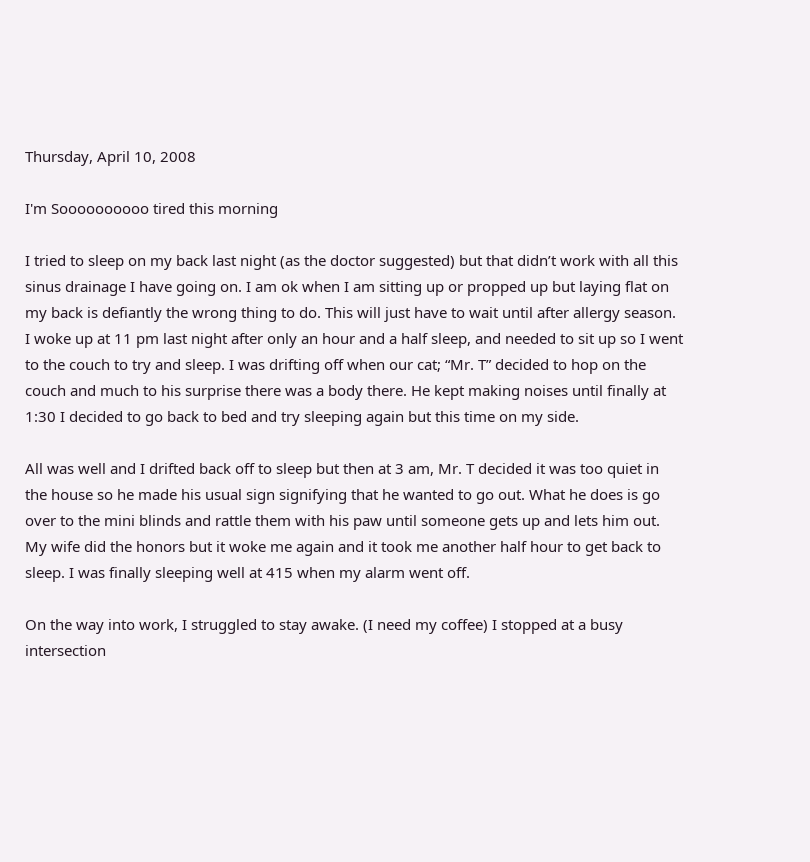Thursday, April 10, 2008

I'm Soooooooooo tired this morning

I tried to sleep on my back last night (as the doctor suggested) but that didn’t work with all this sinus drainage I have going on. I am ok when I am sitting up or propped up but laying flat on my back is defiantly the wrong thing to do. This will just have to wait until after allergy season. I woke up at 11 pm last night after only an hour and a half sleep, and needed to sit up so I went to the couch to try and sleep. I was drifting off when our cat; “Mr. T” decided to hop on the couch and much to his surprise there was a body there. He kept making noises until finally at 1:30 I decided to go back to bed and try sleeping again but this time on my side.

All was well and I drifted back off to sleep but then at 3 am, Mr. T decided it was too quiet in the house so he made his usual sign signifying that he wanted to go out. What he does is go over to the mini blinds and rattle them with his paw until someone gets up and lets him out. My wife did the honors but it woke me again and it took me another half hour to get back to sleep. I was finally sleeping well at 415 when my alarm went off.

On the way into work, I struggled to stay awake. (I need my coffee) I stopped at a busy intersection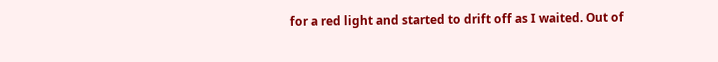for a red light and started to drift off as I waited. Out of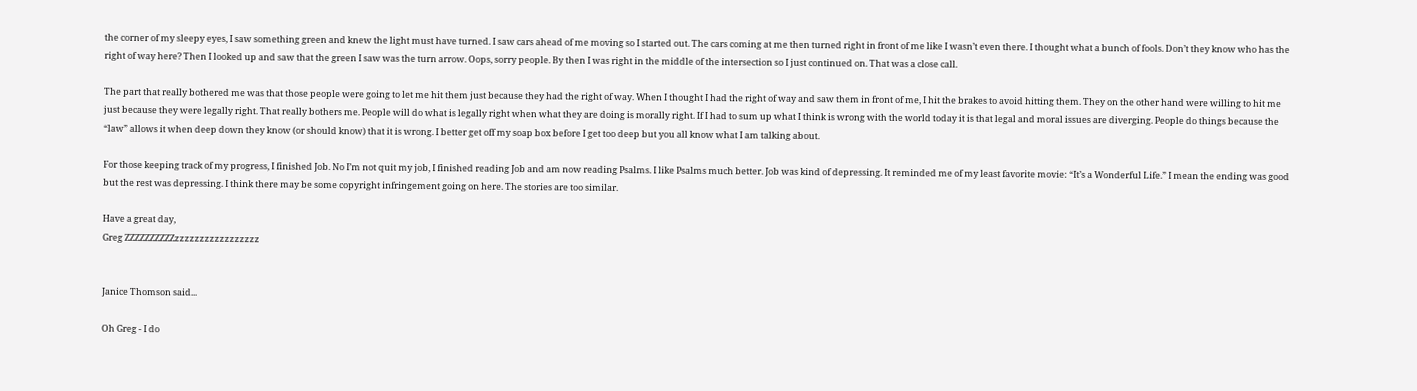the corner of my sleepy eyes, I saw something green and knew the light must have turned. I saw cars ahead of me moving so I started out. The cars coming at me then turned right in front of me like I wasn’t even there. I thought what a bunch of fools. Don’t they know who has the right of way here? Then I looked up and saw that the green I saw was the turn arrow. Oops, sorry people. By then I was right in the middle of the intersection so I just continued on. That was a close call.

The part that really bothered me was that those people were going to let me hit them just because they had the right of way. When I thought I had the right of way and saw them in front of me, I hit the brakes to avoid hitting them. They on the other hand were willing to hit me just because they were legally right. That really bothers me. People will do what is legally right when what they are doing is morally right. If I had to sum up what I think is wrong with the world today it is that legal and moral issues are diverging. People do things because the “law” allows it when deep down they know (or should know) that it is wrong. I better get off my soap box before I get too deep but you all know what I am talking about.

For those keeping track of my progress, I finished Job. No I’m not quit my job, I finished reading Job and am now reading Psalms. I like Psalms much better. Job was kind of depressing. It reminded me of my least favorite movie: “It’s a Wonderful Life.” I mean the ending was good but the rest was depressing. I think there may be some copyright infringement going on here. The stories are too similar.

Have a great day,
Greg ZZZZZZZZZZzzzzzzzzzzzzzzzzz


Janice Thomson said...

Oh Greg - I do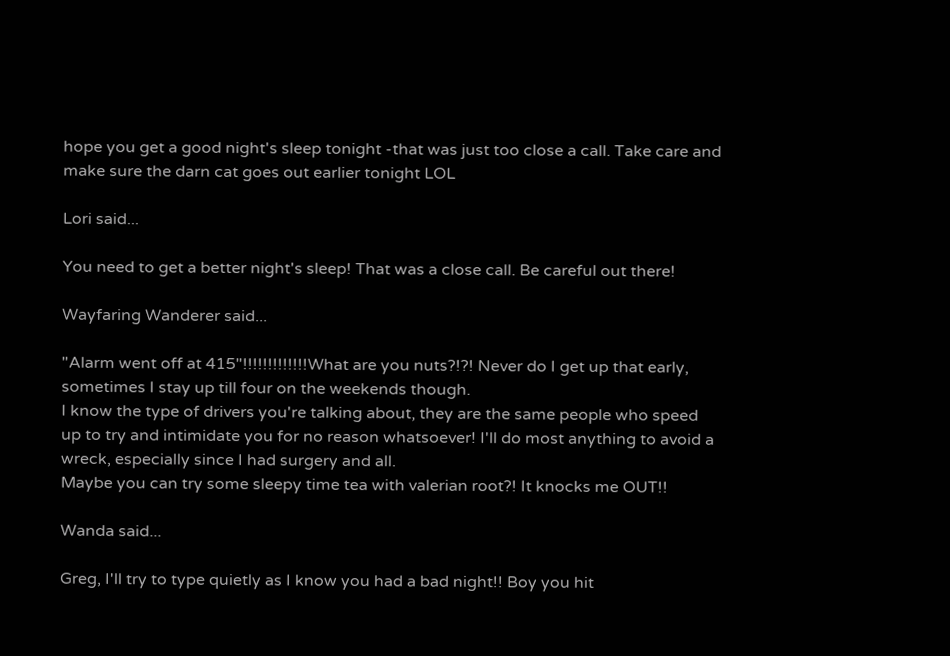hope you get a good night's sleep tonight -that was just too close a call. Take care and make sure the darn cat goes out earlier tonight LOL

Lori said...

You need to get a better night's sleep! That was a close call. Be careful out there!

Wayfaring Wanderer said...

"Alarm went off at 415"!!!!!!!!!!!!!What are you nuts?!?! Never do I get up that early, sometimes I stay up till four on the weekends though.
I know the type of drivers you're talking about, they are the same people who speed up to try and intimidate you for no reason whatsoever! I'll do most anything to avoid a wreck, especially since I had surgery and all.
Maybe you can try some sleepy time tea with valerian root?! It knocks me OUT!!

Wanda said...

Greg, I'll try to type quietly as I know you had a bad night!! Boy you hit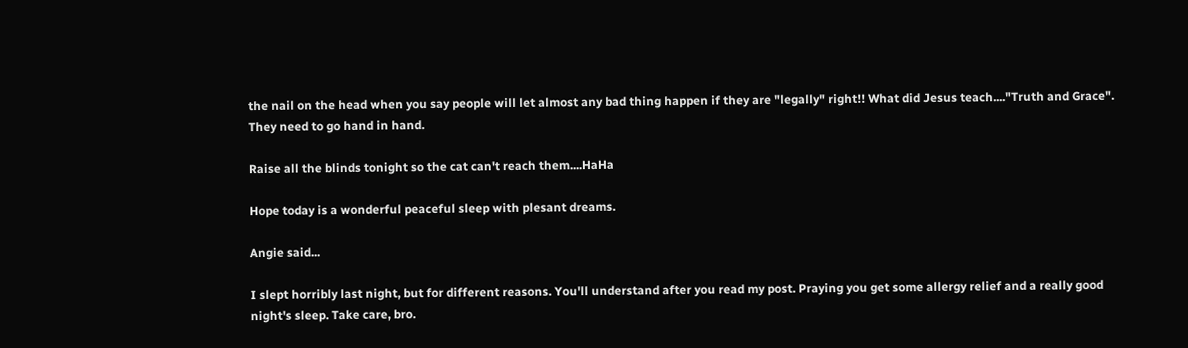the nail on the head when you say people will let almost any bad thing happen if they are "legally" right!! What did Jesus teach...."Truth and Grace". They need to go hand in hand.

Raise all the blinds tonight so the cat can't reach them....HaHa

Hope today is a wonderful peaceful sleep with plesant dreams.

Angie said...

I slept horribly last night, but for different reasons. You'll understand after you read my post. Praying you get some allergy relief and a really good night's sleep. Take care, bro.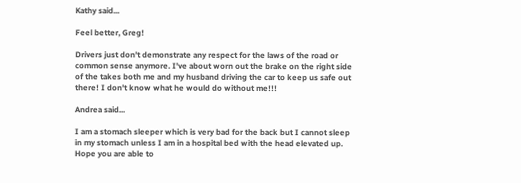Kathy said...

Feel better, Greg!

Drivers just don't demonstrate any respect for the laws of the road or common sense anymore. I've about worn out the brake on the right side of the takes both me and my husband driving the car to keep us safe out there! I don't know what he would do without me!!!

Andrea said...

I am a stomach sleeper which is very bad for the back but I cannot sleep in my stomach unless I am in a hospital bed with the head elevated up. Hope you are able to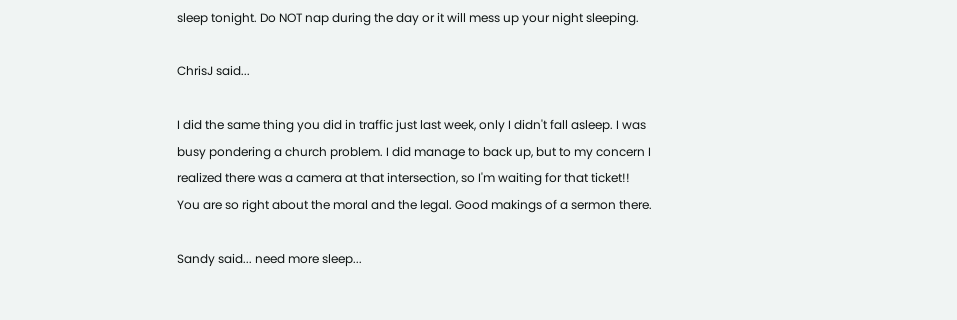sleep tonight. Do NOT nap during the day or it will mess up your night sleeping.

ChrisJ said...

I did the same thing you did in traffic just last week, only I didn't fall asleep. I was busy pondering a church problem. I did manage to back up, but to my concern I realized there was a camera at that intersection, so I'm waiting for that ticket!!
You are so right about the moral and the legal. Good makings of a sermon there.

Sandy said... need more sleep...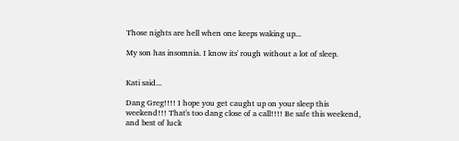Those nights are hell when one keeps waking up...

My son has insomnia. I know its' rough without a lot of sleep.


Kati said...

Dang Greg!!!! I hope you get caught up on your sleep this weekend!!! That's too dang close of a call!!!! Be safe this weekend, and best of luck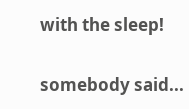with the sleep!

somebody said...